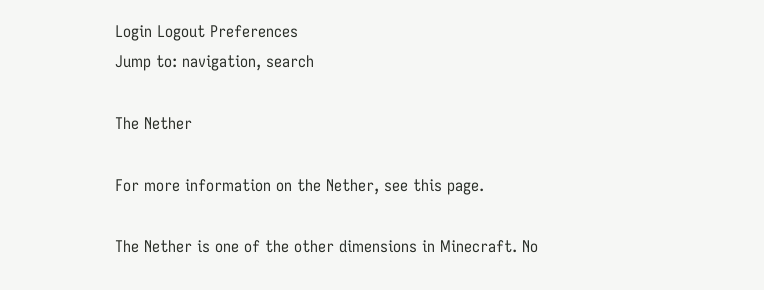Login Logout Preferences
Jump to: navigation, search

The Nether

For more information on the Nether, see this page.

The Nether is one of the other dimensions in Minecraft. No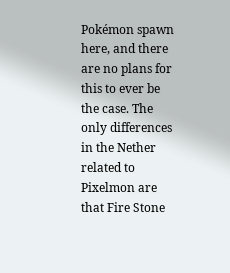Pokémon spawn here, and there are no plans for this to ever be the case. The only differences in the Nether related to Pixelmon are that Fire Stone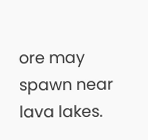ore may spawn near lava lakes.